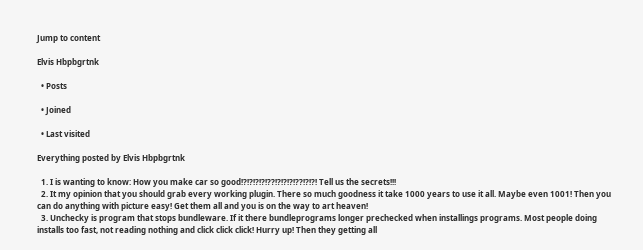Jump to content

Elvis Hbpbgrtnk

  • Posts

  • Joined

  • Last visited

Everything posted by Elvis Hbpbgrtnk

  1. I is wanting to know: How you make car so good!?!?!?!?!??!?!?!?!??!?!?! Tell us the secrets!!!
  2. It my opinion that you should grab every working plugin. There so much goodness it take 1000 years to use it all. Maybe even 1001! Then you can do anything with picture easy! Get them all and you is on the way to art heaven!
  3. Unchecky is program that stops bundleware. If it there bundleprograms longer prechecked when installings programs. Most people doing installs too fast, not reading nothing and click click click! Hurry up! Then they getting all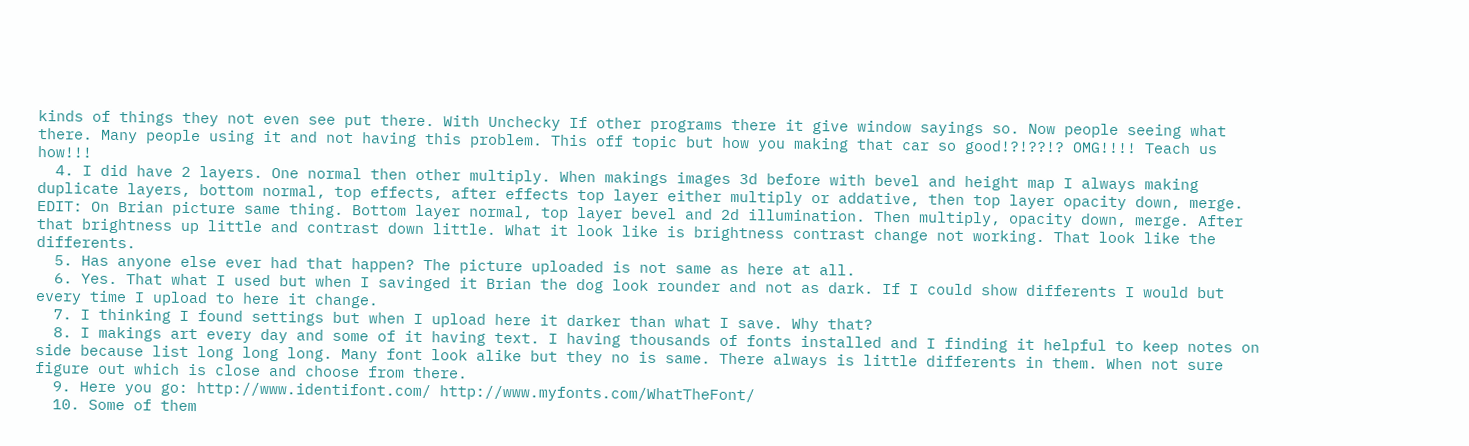kinds of things they not even see put there. With Unchecky If other programs there it give window sayings so. Now people seeing what there. Many people using it and not having this problem. This off topic but how you making that car so good!?!??!? OMG!!!! Teach us how!!!
  4. I did have 2 layers. One normal then other multiply. When makings images 3d before with bevel and height map I always making duplicate layers, bottom normal, top effects, after effects top layer either multiply or addative, then top layer opacity down, merge. EDIT: On Brian picture same thing. Bottom layer normal, top layer bevel and 2d illumination. Then multiply, opacity down, merge. After that brightness up little and contrast down little. What it look like is brightness contrast change not working. That look like the differents.
  5. Has anyone else ever had that happen? The picture uploaded is not same as here at all.
  6. Yes. That what I used but when I savinged it Brian the dog look rounder and not as dark. If I could show differents I would but every time I upload to here it change.
  7. I thinking I found settings but when I upload here it darker than what I save. Why that?
  8. I makings art every day and some of it having text. I having thousands of fonts installed and I finding it helpful to keep notes on side because list long long long. Many font look alike but they no is same. There always is little differents in them. When not sure figure out which is close and choose from there.
  9. Here you go: http://www.identifont.com/ http://www.myfonts.com/WhatTheFont/
  10. Some of them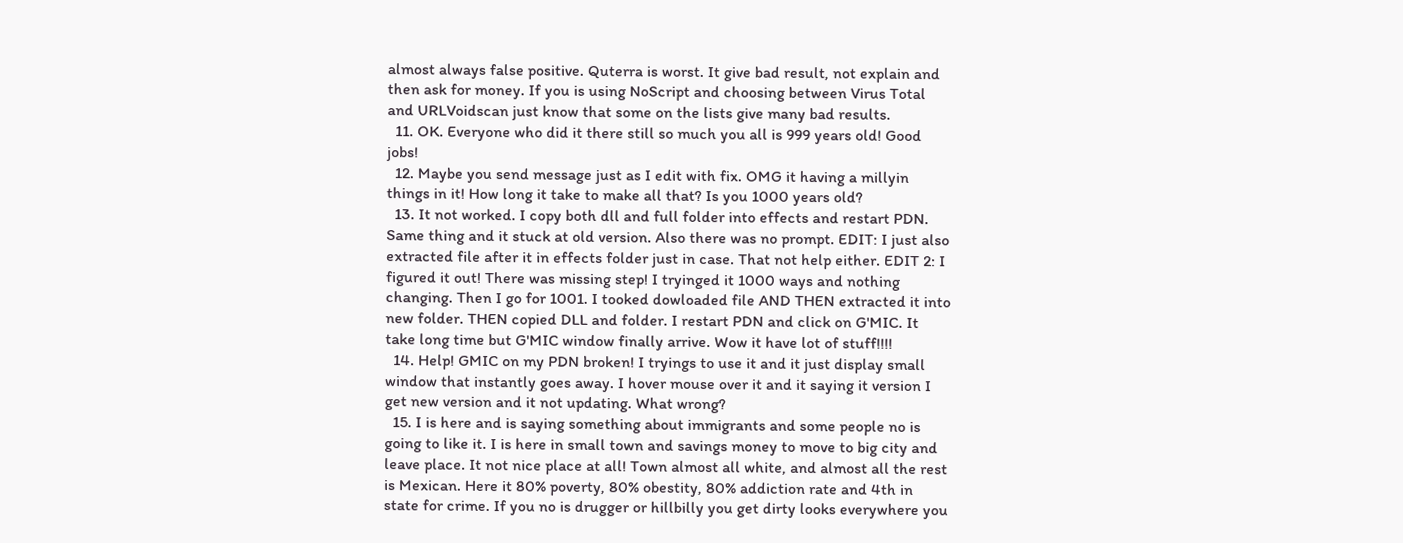almost always false positive. Quterra is worst. It give bad result, not explain and then ask for money. If you is using NoScript and choosing between Virus Total and URLVoidscan just know that some on the lists give many bad results.
  11. OK. Everyone who did it there still so much you all is 999 years old! Good jobs!
  12. Maybe you send message just as I edit with fix. OMG it having a millyin things in it! How long it take to make all that? Is you 1000 years old?
  13. It not worked. I copy both dll and full folder into effects and restart PDN. Same thing and it stuck at old version. Also there was no prompt. EDIT: I just also extracted file after it in effects folder just in case. That not help either. EDIT 2: I figured it out! There was missing step! I tryinged it 1000 ways and nothing changing. Then I go for 1001. I tooked dowloaded file AND THEN extracted it into new folder. THEN copied DLL and folder. I restart PDN and click on G'MIC. It take long time but G'MIC window finally arrive. Wow it have lot of stuff!!!!
  14. Help! GMIC on my PDN broken! I tryings to use it and it just display small window that instantly goes away. I hover mouse over it and it saying it version I get new version and it not updating. What wrong?
  15. I is here and is saying something about immigrants and some people no is going to like it. I is here in small town and savings money to move to big city and leave place. It not nice place at all! Town almost all white, and almost all the rest is Mexican. Here it 80% poverty, 80% obestity, 80% addiction rate and 4th in state for crime. If you no is drugger or hillbilly you get dirty looks everywhere you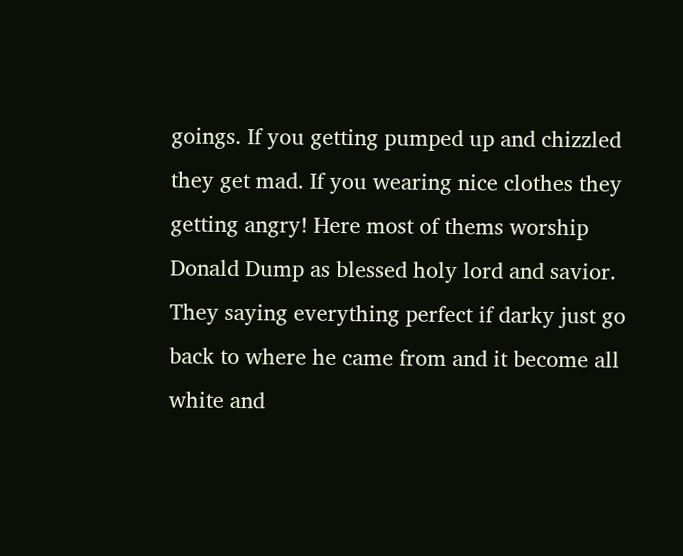goings. If you getting pumped up and chizzled they get mad. If you wearing nice clothes they getting angry! Here most of thems worship Donald Dump as blessed holy lord and savior. They saying everything perfect if darky just go back to where he came from and it become all white and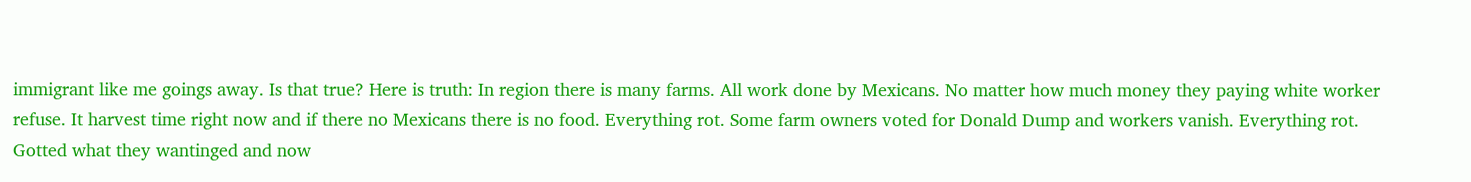immigrant like me goings away. Is that true? Here is truth: In region there is many farms. All work done by Mexicans. No matter how much money they paying white worker refuse. It harvest time right now and if there no Mexicans there is no food. Everything rot. Some farm owners voted for Donald Dump and workers vanish. Everything rot. Gotted what they wantinged and now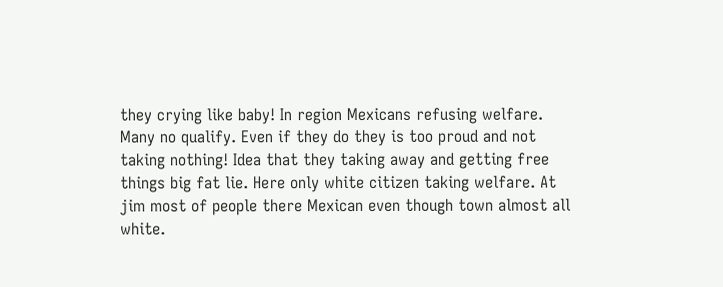they crying like baby! In region Mexicans refusing welfare. Many no qualify. Even if they do they is too proud and not taking nothing! Idea that they taking away and getting free things big fat lie. Here only white citizen taking welfare. At jim most of people there Mexican even though town almost all white.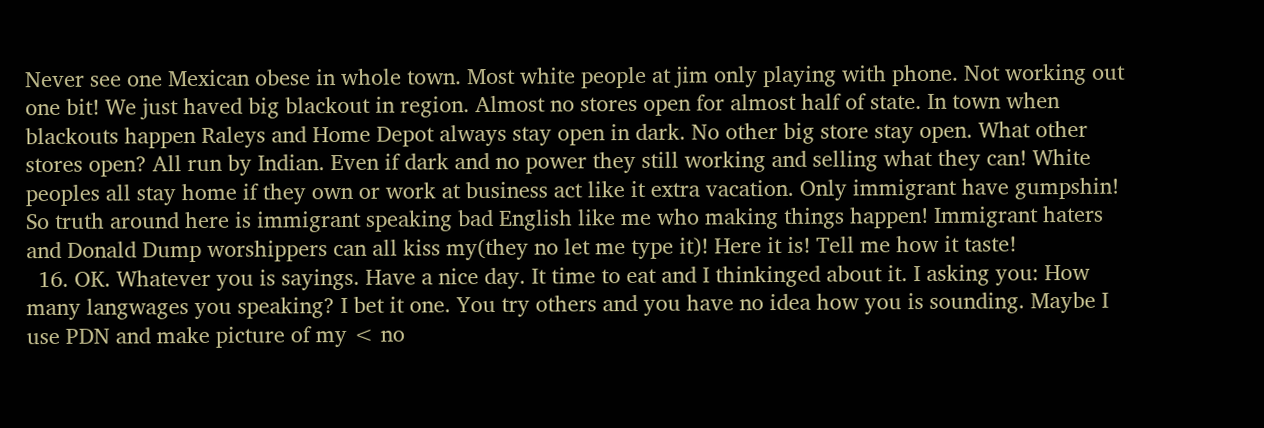Never see one Mexican obese in whole town. Most white people at jim only playing with phone. Not working out one bit! We just haved big blackout in region. Almost no stores open for almost half of state. In town when blackouts happen Raleys and Home Depot always stay open in dark. No other big store stay open. What other stores open? All run by Indian. Even if dark and no power they still working and selling what they can! White peoples all stay home if they own or work at business act like it extra vacation. Only immigrant have gumpshin! So truth around here is immigrant speaking bad English like me who making things happen! Immigrant haters and Donald Dump worshippers can all kiss my(they no let me type it)! Here it is! Tell me how it taste!
  16. OK. Whatever you is sayings. Have a nice day. It time to eat and I thinkinged about it. I asking you: How many langwages you speaking? I bet it one. You try others and you have no idea how you is sounding. Maybe I use PDN and make picture of my < no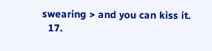swearing > and you can kiss it.
  17.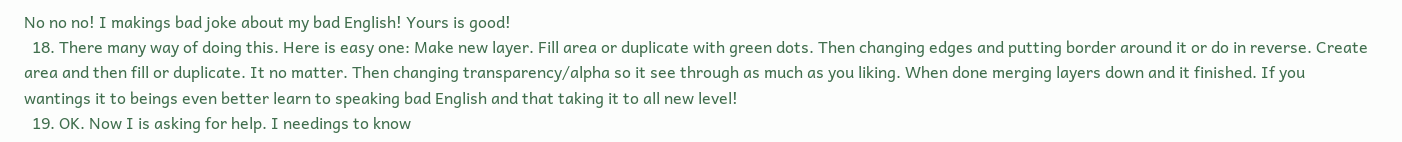No no no! I makings bad joke about my bad English! Yours is good!
  18. There many way of doing this. Here is easy one: Make new layer. Fill area or duplicate with green dots. Then changing edges and putting border around it or do in reverse. Create area and then fill or duplicate. It no matter. Then changing transparency/alpha so it see through as much as you liking. When done merging layers down and it finished. If you wantings it to beings even better learn to speaking bad English and that taking it to all new level!
  19. OK. Now I is asking for help. I needings to know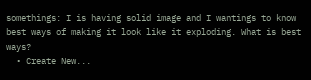somethings: I is having solid image and I wantings to know best ways of making it look like it exploding. What is best ways?
  • Create New...